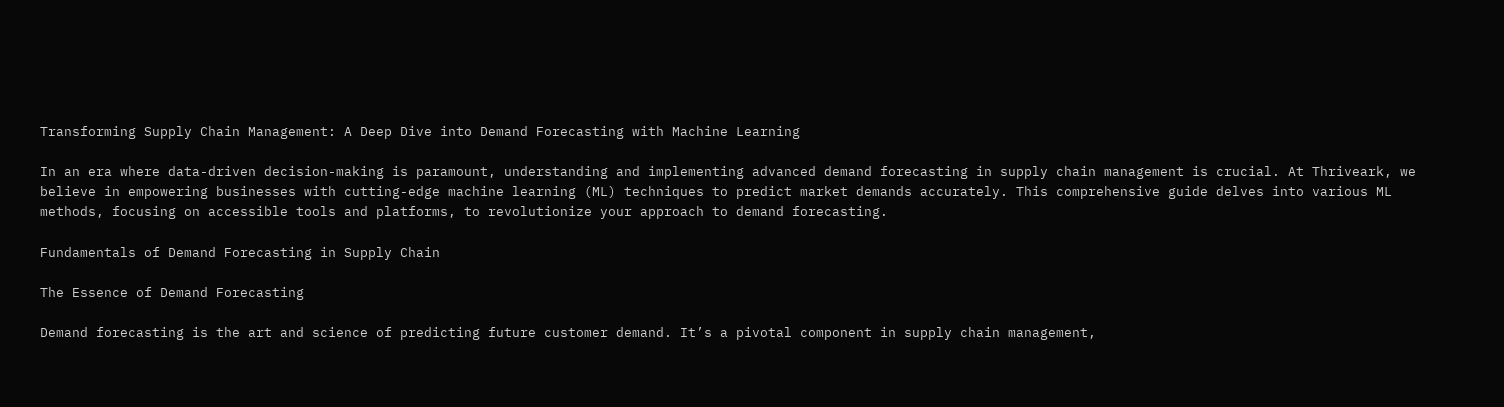Transforming Supply Chain Management: A Deep Dive into Demand Forecasting with Machine Learning

In an era where data-driven decision-making is paramount, understanding and implementing advanced demand forecasting in supply chain management is crucial. At Thriveark, we believe in empowering businesses with cutting-edge machine learning (ML) techniques to predict market demands accurately. This comprehensive guide delves into various ML methods, focusing on accessible tools and platforms, to revolutionize your approach to demand forecasting.

Fundamentals of Demand Forecasting in Supply Chain

The Essence of Demand Forecasting

Demand forecasting is the art and science of predicting future customer demand. It’s a pivotal component in supply chain management,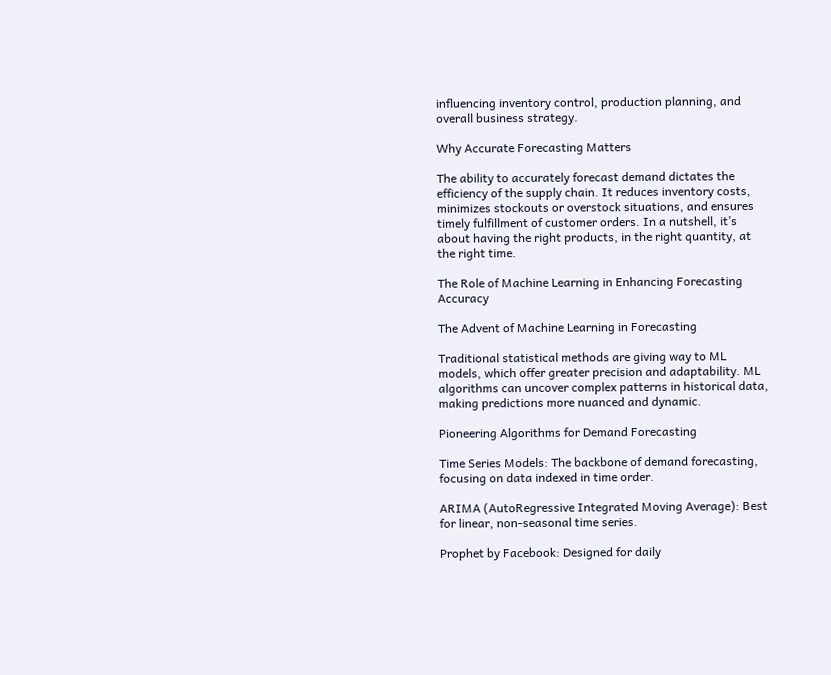influencing inventory control, production planning, and overall business strategy.

Why Accurate Forecasting Matters

The ability to accurately forecast demand dictates the efficiency of the supply chain. It reduces inventory costs, minimizes stockouts or overstock situations, and ensures timely fulfillment of customer orders. In a nutshell, it’s about having the right products, in the right quantity, at the right time.

The Role of Machine Learning in Enhancing Forecasting Accuracy

The Advent of Machine Learning in Forecasting

Traditional statistical methods are giving way to ML models, which offer greater precision and adaptability. ML algorithms can uncover complex patterns in historical data, making predictions more nuanced and dynamic.

Pioneering Algorithms for Demand Forecasting

Time Series Models: The backbone of demand forecasting, focusing on data indexed in time order.

ARIMA (AutoRegressive Integrated Moving Average): Best for linear, non-seasonal time series.

Prophet by Facebook: Designed for daily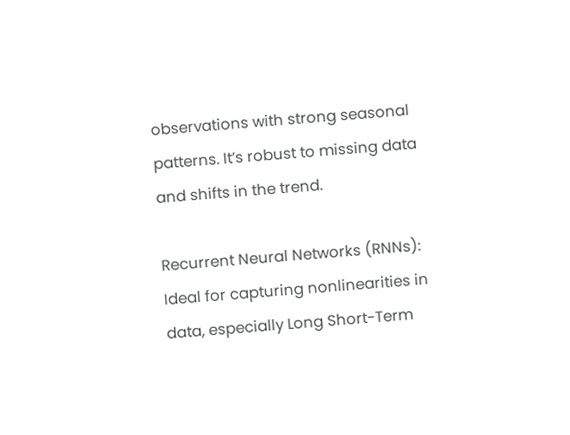observations with strong seasonal patterns. It’s robust to missing data and shifts in the trend.

Recurrent Neural Networks (RNNs): Ideal for capturing nonlinearities in data, especially Long Short-Term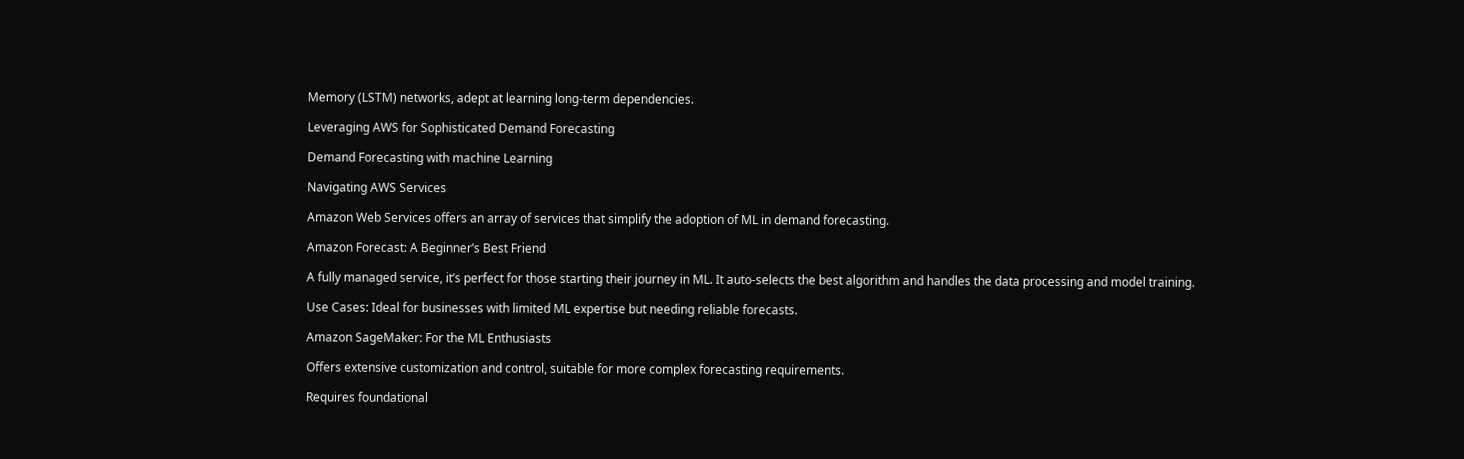Memory (LSTM) networks, adept at learning long-term dependencies.

Leveraging AWS for Sophisticated Demand Forecasting

Demand Forecasting with machine Learning

Navigating AWS Services

Amazon Web Services offers an array of services that simplify the adoption of ML in demand forecasting.

Amazon Forecast: A Beginner’s Best Friend

A fully managed service, it’s perfect for those starting their journey in ML. It auto-selects the best algorithm and handles the data processing and model training.

Use Cases: Ideal for businesses with limited ML expertise but needing reliable forecasts.

Amazon SageMaker: For the ML Enthusiasts

Offers extensive customization and control, suitable for more complex forecasting requirements.

Requires foundational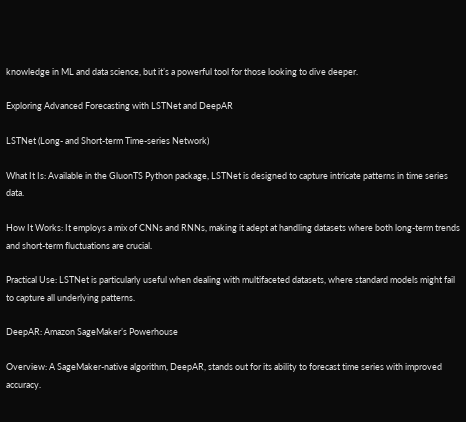knowledge in ML and data science, but it’s a powerful tool for those looking to dive deeper.

Exploring Advanced Forecasting with LSTNet and DeepAR

LSTNet (Long- and Short-term Time-series Network)

What It Is: Available in the GluonTS Python package, LSTNet is designed to capture intricate patterns in time series data.

How It Works: It employs a mix of CNNs and RNNs, making it adept at handling datasets where both long-term trends and short-term fluctuations are crucial.

Practical Use: LSTNet is particularly useful when dealing with multifaceted datasets, where standard models might fail to capture all underlying patterns.

DeepAR: Amazon SageMaker’s Powerhouse

Overview: A SageMaker-native algorithm, DeepAR, stands out for its ability to forecast time series with improved accuracy.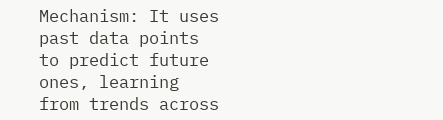Mechanism: It uses past data points to predict future ones, learning from trends across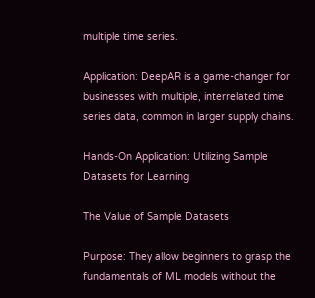multiple time series.

Application: DeepAR is a game-changer for businesses with multiple, interrelated time series data, common in larger supply chains.

Hands-On Application: Utilizing Sample Datasets for Learning

The Value of Sample Datasets

Purpose: They allow beginners to grasp the fundamentals of ML models without the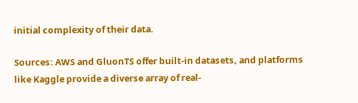initial complexity of their data.

Sources: AWS and GluonTS offer built-in datasets, and platforms like Kaggle provide a diverse array of real-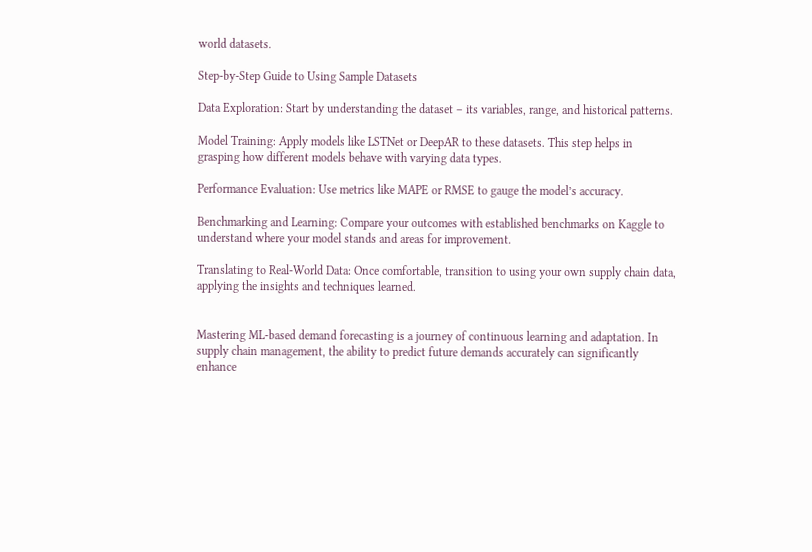world datasets.

Step-by-Step Guide to Using Sample Datasets

Data Exploration: Start by understanding the dataset – its variables, range, and historical patterns.

Model Training: Apply models like LSTNet or DeepAR to these datasets. This step helps in grasping how different models behave with varying data types.

Performance Evaluation: Use metrics like MAPE or RMSE to gauge the model’s accuracy.

Benchmarking and Learning: Compare your outcomes with established benchmarks on Kaggle to understand where your model stands and areas for improvement.

Translating to Real-World Data: Once comfortable, transition to using your own supply chain data, applying the insights and techniques learned.


Mastering ML-based demand forecasting is a journey of continuous learning and adaptation. In supply chain management, the ability to predict future demands accurately can significantly enhance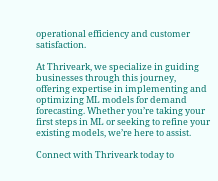operational efficiency and customer satisfaction.

At Thriveark, we specialize in guiding businesses through this journey, offering expertise in implementing and optimizing ML models for demand forecasting. Whether you’re taking your first steps in ML or seeking to refine your existing models, we’re here to assist.

Connect with Thriveark today to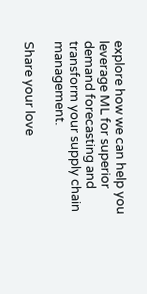explore how we can help you leverage ML for superior demand forecasting and transform your supply chain management.

Share your love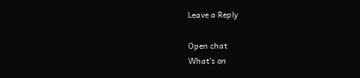Leave a Reply

Open chat
What's on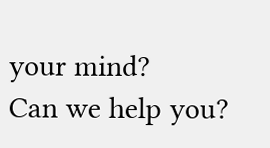your mind?
Can we help you?